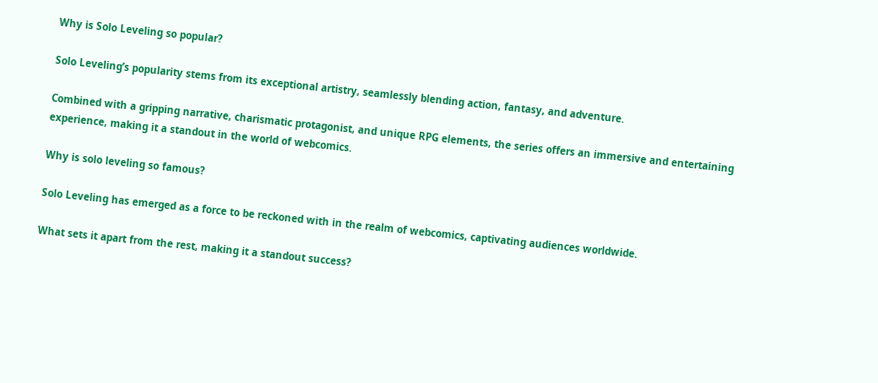Why is Solo Leveling so popular?

Solo Leveling’s popularity stems from its exceptional artistry, seamlessly blending action, fantasy, and adventure.

Combined with a gripping narrative, charismatic protagonist, and unique RPG elements, the series offers an immersive and entertaining experience, making it a standout in the world of webcomics.

Why is solo leveling so famous?

Solo Leveling has emerged as a force to be reckoned with in the realm of webcomics, captivating audiences worldwide.

What sets it apart from the rest, making it a standout success?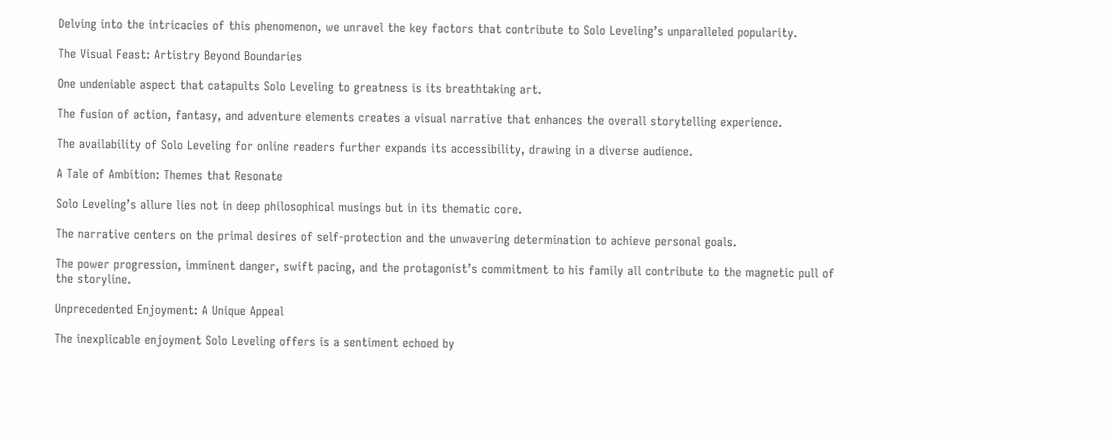Delving into the intricacies of this phenomenon, we unravel the key factors that contribute to Solo Leveling’s unparalleled popularity.

The Visual Feast: Artistry Beyond Boundaries

One undeniable aspect that catapults Solo Leveling to greatness is its breathtaking art.

The fusion of action, fantasy, and adventure elements creates a visual narrative that enhances the overall storytelling experience.

The availability of Solo Leveling for online readers further expands its accessibility, drawing in a diverse audience.

A Tale of Ambition: Themes that Resonate

Solo Leveling’s allure lies not in deep philosophical musings but in its thematic core.

The narrative centers on the primal desires of self-protection and the unwavering determination to achieve personal goals.

The power progression, imminent danger, swift pacing, and the protagonist’s commitment to his family all contribute to the magnetic pull of the storyline.

Unprecedented Enjoyment: A Unique Appeal

The inexplicable enjoyment Solo Leveling offers is a sentiment echoed by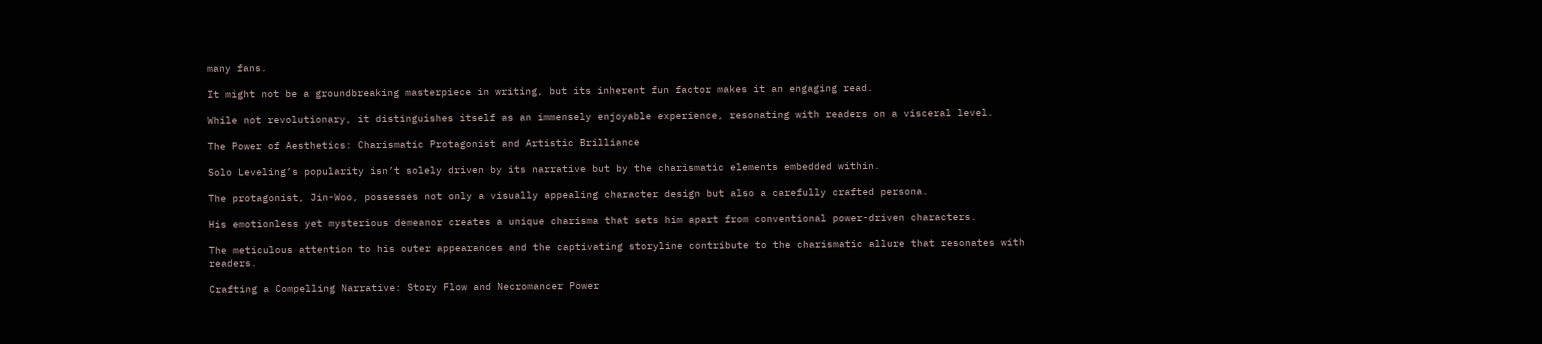many fans.

It might not be a groundbreaking masterpiece in writing, but its inherent fun factor makes it an engaging read.

While not revolutionary, it distinguishes itself as an immensely enjoyable experience, resonating with readers on a visceral level.

The Power of Aesthetics: Charismatic Protagonist and Artistic Brilliance

Solo Leveling’s popularity isn’t solely driven by its narrative but by the charismatic elements embedded within.

The protagonist, Jin-Woo, possesses not only a visually appealing character design but also a carefully crafted persona.

His emotionless yet mysterious demeanor creates a unique charisma that sets him apart from conventional power-driven characters.

The meticulous attention to his outer appearances and the captivating storyline contribute to the charismatic allure that resonates with readers.

Crafting a Compelling Narrative: Story Flow and Necromancer Power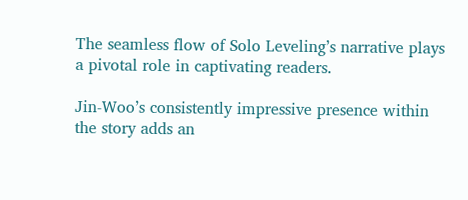The seamless flow of Solo Leveling’s narrative plays a pivotal role in captivating readers.

Jin-Woo’s consistently impressive presence within the story adds an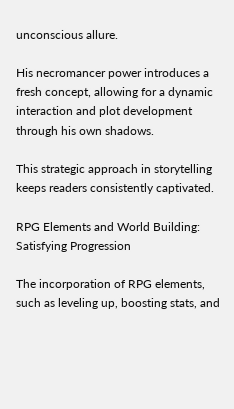unconscious allure.

His necromancer power introduces a fresh concept, allowing for a dynamic interaction and plot development through his own shadows.

This strategic approach in storytelling keeps readers consistently captivated.

RPG Elements and World Building: Satisfying Progression

The incorporation of RPG elements, such as leveling up, boosting stats, and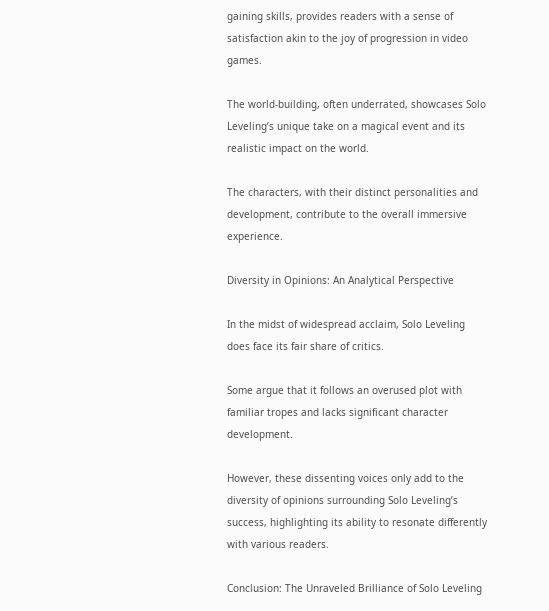gaining skills, provides readers with a sense of satisfaction akin to the joy of progression in video games.

The world-building, often underrated, showcases Solo Leveling’s unique take on a magical event and its realistic impact on the world.

The characters, with their distinct personalities and development, contribute to the overall immersive experience.

Diversity in Opinions: An Analytical Perspective

In the midst of widespread acclaim, Solo Leveling does face its fair share of critics.

Some argue that it follows an overused plot with familiar tropes and lacks significant character development.

However, these dissenting voices only add to the diversity of opinions surrounding Solo Leveling’s success, highlighting its ability to resonate differently with various readers.

Conclusion: The Unraveled Brilliance of Solo Leveling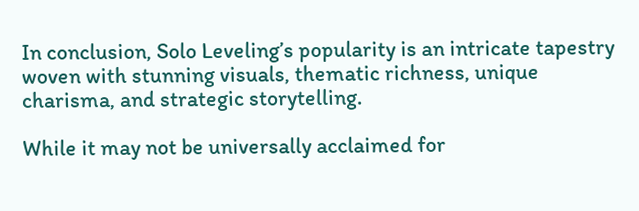In conclusion, Solo Leveling’s popularity is an intricate tapestry woven with stunning visuals, thematic richness, unique charisma, and strategic storytelling.

While it may not be universally acclaimed for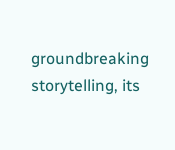groundbreaking storytelling, its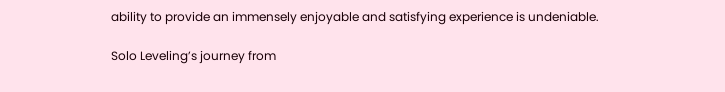ability to provide an immensely enjoyable and satisfying experience is undeniable.

Solo Leveling’s journey from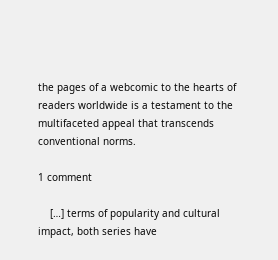the pages of a webcomic to the hearts of readers worldwide is a testament to the multifaceted appeal that transcends conventional norms.

1 comment

    […] terms of popularity and cultural impact, both series have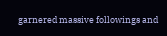garnered massive followings and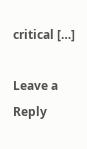critical […]

Leave a Reply